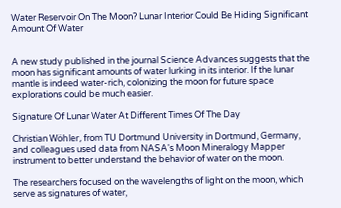Water Reservoir On The Moon? Lunar Interior Could Be Hiding Significant Amount Of Water


A new study published in the journal Science Advances suggests that the moon has significant amounts of water lurking in its interior. If the lunar mantle is indeed water-rich, colonizing the moon for future space explorations could be much easier.

Signature Of Lunar Water At Different Times Of The Day

Christian Wöhler, from TU Dortmund University in Dortmund, Germany, and colleagues used data from NASA's Moon Mineralogy Mapper instrument to better understand the behavior of water on the moon.

The researchers focused on the wavelengths of light on the moon, which serve as signatures of water,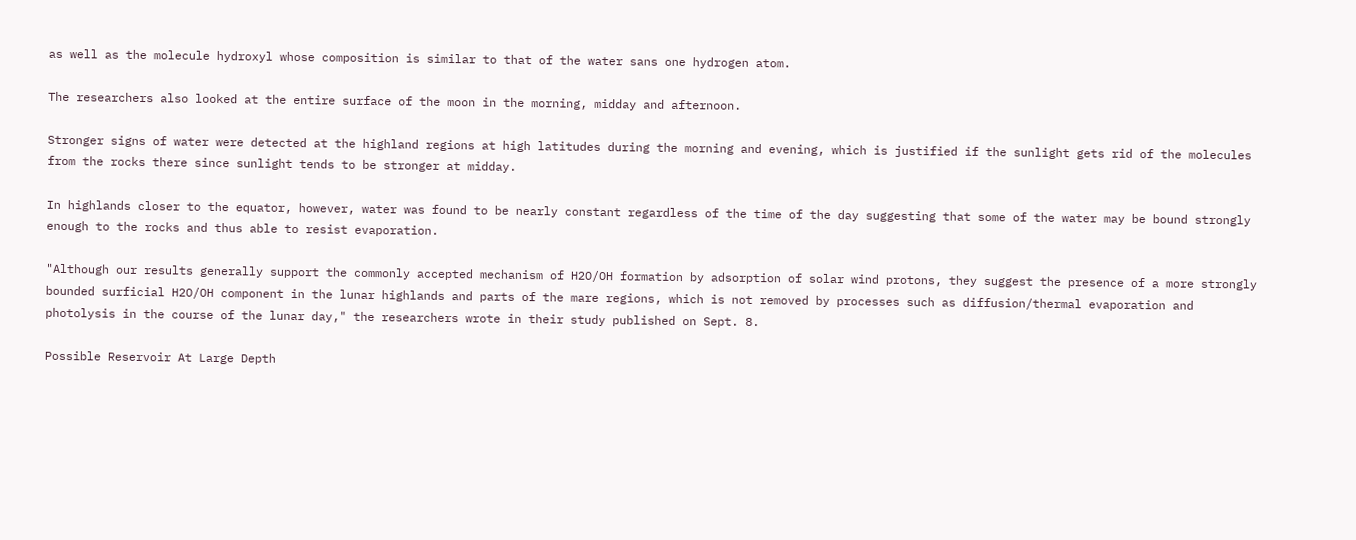as well as the molecule hydroxyl whose composition is similar to that of the water sans one hydrogen atom.

The researchers also looked at the entire surface of the moon in the morning, midday and afternoon.

Stronger signs of water were detected at the highland regions at high latitudes during the morning and evening, which is justified if the sunlight gets rid of the molecules from the rocks there since sunlight tends to be stronger at midday.

In highlands closer to the equator, however, water was found to be nearly constant regardless of the time of the day suggesting that some of the water may be bound strongly enough to the rocks and thus able to resist evaporation.

"Although our results generally support the commonly accepted mechanism of H2O/OH formation by adsorption of solar wind protons, they suggest the presence of a more strongly bounded surficial H2O/OH component in the lunar highlands and parts of the mare regions, which is not removed by processes such as diffusion/thermal evaporation and photolysis in the course of the lunar day," the researchers wrote in their study published on Sept. 8.

Possible Reservoir At Large Depth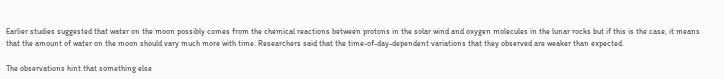Earlier studies suggested that water on the moon possibly comes from the chemical reactions between protons in the solar wind and oxygen molecules in the lunar rocks but if this is the case, it means that the amount of water on the moon should vary much more with time. Researchers said that the time-of-day-dependent variations that they observed are weaker than expected.

The observations hint that something else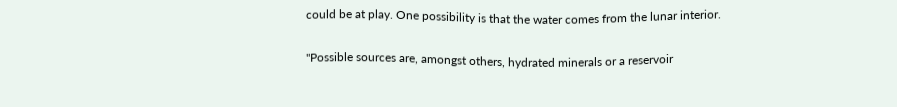could be at play. One possibility is that the water comes from the lunar interior.

"Possible sources are, amongst others, hydrated minerals or a reservoir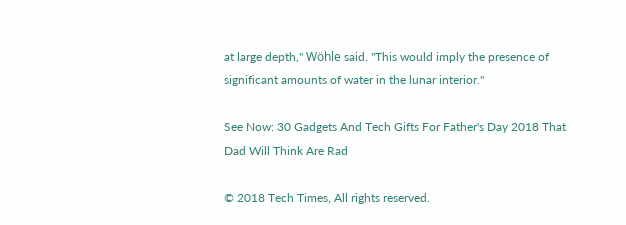at large depth," Wöhle said. "This would imply the presence of significant amounts of water in the lunar interior."

See Now: 30 Gadgets And Tech Gifts For Father's Day 2018 That Dad Will Think Are Rad

© 2018 Tech Times, All rights reserved.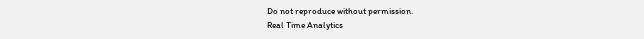Do not reproduce without permission.
Real Time Analytics